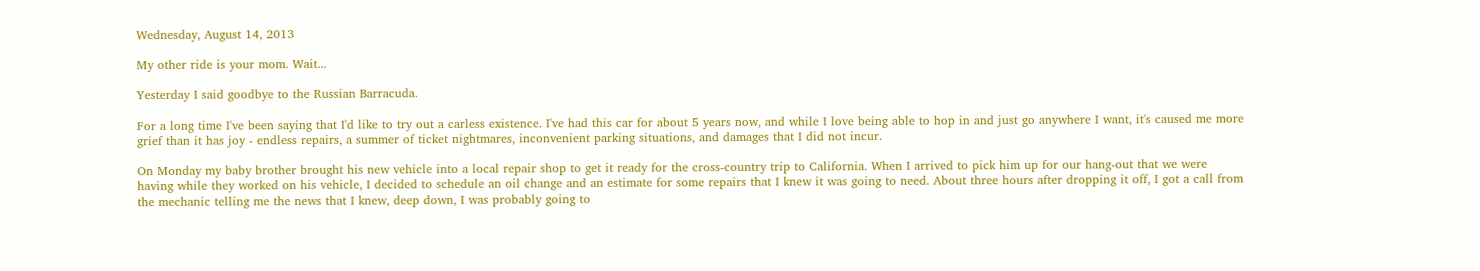Wednesday, August 14, 2013

My other ride is your mom. Wait...

Yesterday I said goodbye to the Russian Barracuda.

For a long time I've been saying that I'd like to try out a carless existence. I've had this car for about 5 years now, and while I love being able to hop in and just go anywhere I want, it's caused me more grief than it has joy - endless repairs, a summer of ticket nightmares, inconvenient parking situations, and damages that I did not incur.

On Monday my baby brother brought his new vehicle into a local repair shop to get it ready for the cross-country trip to California. When I arrived to pick him up for our hang-out that we were having while they worked on his vehicle, I decided to schedule an oil change and an estimate for some repairs that I knew it was going to need. About three hours after dropping it off, I got a call from the mechanic telling me the news that I knew, deep down, I was probably going to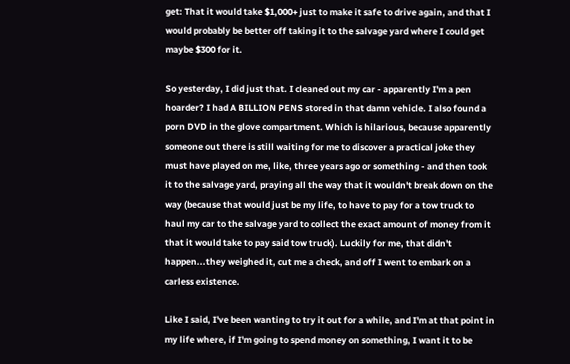get: That it would take $1,000+ just to make it safe to drive again, and that I would probably be better off taking it to the salvage yard where I could get maybe $300 for it.

So yesterday, I did just that. I cleaned out my car - apparently I'm a pen hoarder? I had A BILLION PENS stored in that damn vehicle. I also found a porn DVD in the glove compartment. Which is hilarious, because apparently someone out there is still waiting for me to discover a practical joke they must have played on me, like, three years ago or something - and then took it to the salvage yard, praying all the way that it wouldn't break down on the way (because that would just be my life, to have to pay for a tow truck to haul my car to the salvage yard to collect the exact amount of money from it that it would take to pay said tow truck). Luckily for me, that didn't happen...they weighed it, cut me a check, and off I went to embark on a carless existence.

Like I said, I've been wanting to try it out for a while, and I'm at that point in my life where, if I'm going to spend money on something, I want it to be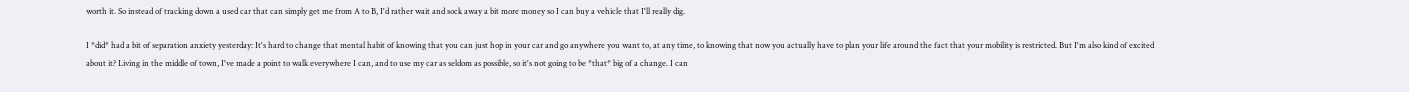worth it. So instead of tracking down a used car that can simply get me from A to B, I'd rather wait and sock away a bit more money so I can buy a vehicle that I'll really dig.

I *did* had a bit of separation anxiety yesterday: It's hard to change that mental habit of knowing that you can just hop in your car and go anywhere you want to, at any time, to knowing that now you actually have to plan your life around the fact that your mobility is restricted. But I'm also kind of excited about it? Living in the middle of town, I've made a point to walk everywhere I can, and to use my car as seldom as possible, so it's not going to be *that* big of a change. I can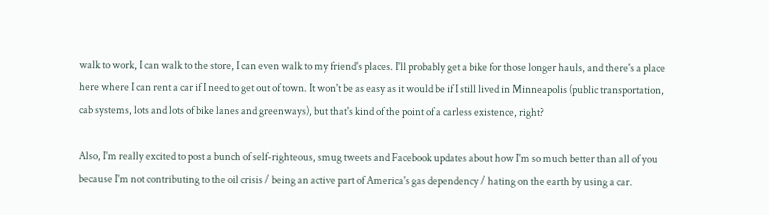walk to work, I can walk to the store, I can even walk to my friend's places. I'll probably get a bike for those longer hauls, and there's a place here where I can rent a car if I need to get out of town. It won't be as easy as it would be if I still lived in Minneapolis (public transportation, cab systems, lots and lots of bike lanes and greenways), but that's kind of the point of a carless existence, right?

Also, I'm really excited to post a bunch of self-righteous, smug tweets and Facebook updates about how I'm so much better than all of you because I'm not contributing to the oil crisis / being an active part of America's gas dependency / hating on the earth by using a car.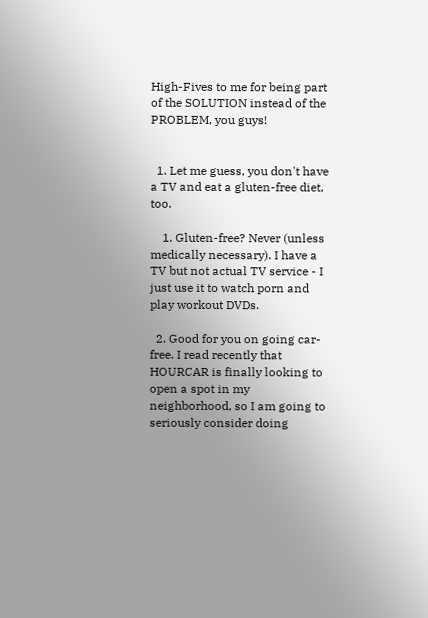High-Fives to me for being part of the SOLUTION instead of the PROBLEM, you guys!


  1. Let me guess, you don't have a TV and eat a gluten-free diet, too.

    1. Gluten-free? Never (unless medically necessary). I have a TV but not actual TV service - I just use it to watch porn and play workout DVDs.

  2. Good for you on going car-free. I read recently that HOURCAR is finally looking to open a spot in my neighborhood, so I am going to seriously consider doing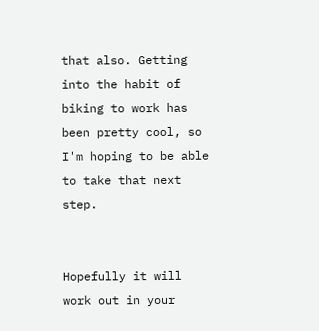that also. Getting into the habit of biking to work has been pretty cool, so I'm hoping to be able to take that next step.


Hopefully it will work out in your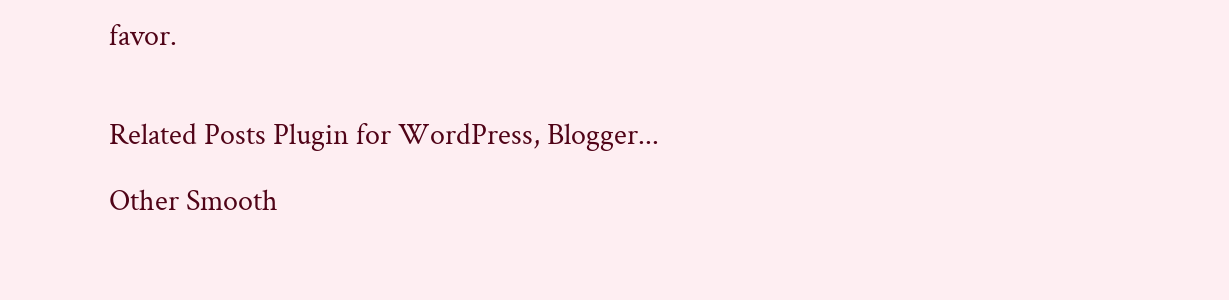favor.


Related Posts Plugin for WordPress, Blogger...

Other Smooth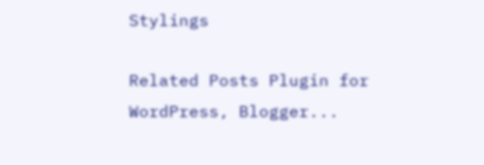Stylings

Related Posts Plugin for WordPress, Blogger...